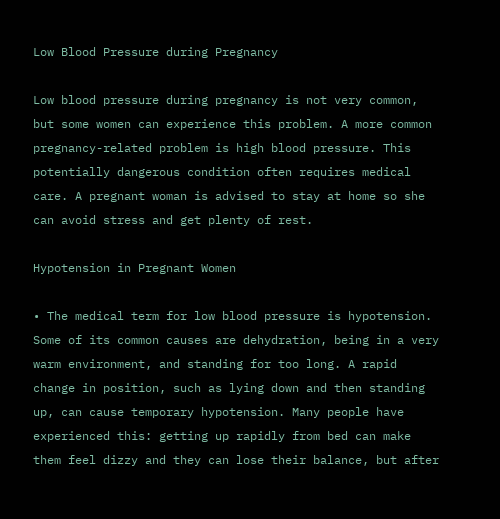Low Blood Pressure during Pregnancy

Low blood pressure during pregnancy is not very common, but some women can experience this problem. A more common pregnancy-related problem is high blood pressure. This potentially dangerous condition often requires medical care. A pregnant woman is advised to stay at home so she can avoid stress and get plenty of rest.

Hypotension in Pregnant Women

• The medical term for low blood pressure is hypotension. Some of its common causes are dehydration, being in a very warm environment, and standing for too long. A rapid change in position, such as lying down and then standing up, can cause temporary hypotension. Many people have experienced this: getting up rapidly from bed can make them feel dizzy and they can lose their balance, but after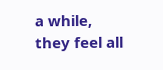a while, they feel all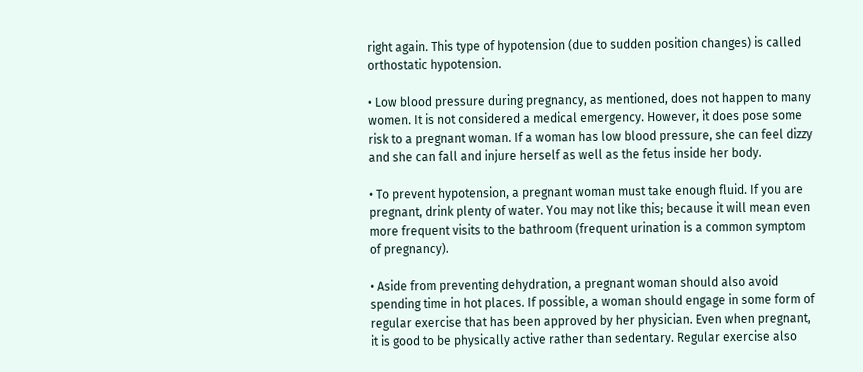right again. This type of hypotension (due to sudden position changes) is called orthostatic hypotension.

• Low blood pressure during pregnancy, as mentioned, does not happen to many women. It is not considered a medical emergency. However, it does pose some risk to a pregnant woman. If a woman has low blood pressure, she can feel dizzy and she can fall and injure herself as well as the fetus inside her body.

• To prevent hypotension, a pregnant woman must take enough fluid. If you are pregnant, drink plenty of water. You may not like this; because it will mean even more frequent visits to the bathroom (frequent urination is a common symptom of pregnancy).

• Aside from preventing dehydration, a pregnant woman should also avoid spending time in hot places. If possible, a woman should engage in some form of regular exercise that has been approved by her physician. Even when pregnant, it is good to be physically active rather than sedentary. Regular exercise also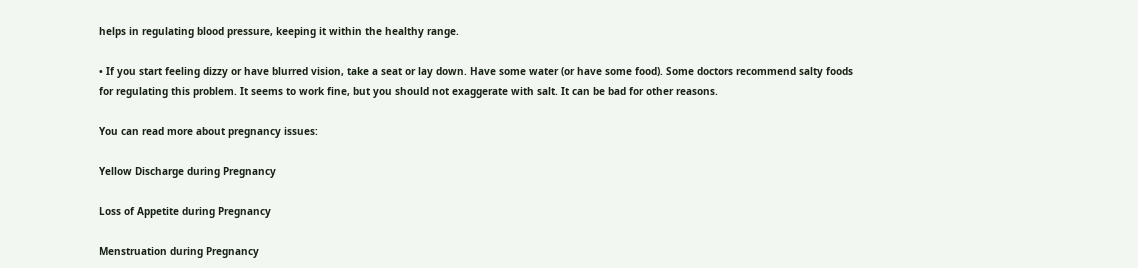helps in regulating blood pressure, keeping it within the healthy range.

• If you start feeling dizzy or have blurred vision, take a seat or lay down. Have some water (or have some food). Some doctors recommend salty foods for regulating this problem. It seems to work fine, but you should not exaggerate with salt. It can be bad for other reasons.

You can read more about pregnancy issues:

Yellow Discharge during Pregnancy

Loss of Appetite during Pregnancy

Menstruation during Pregnancy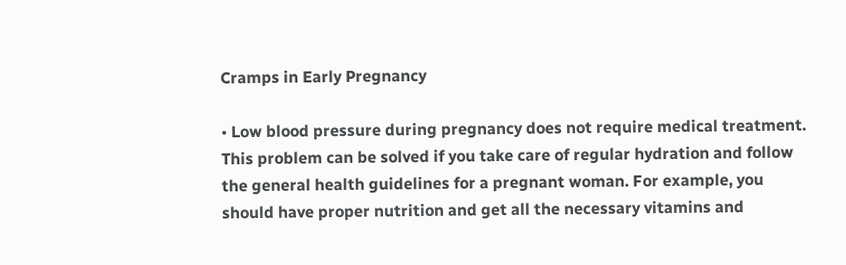Cramps in Early Pregnancy

• Low blood pressure during pregnancy does not require medical treatment. This problem can be solved if you take care of regular hydration and follow the general health guidelines for a pregnant woman. For example, you should have proper nutrition and get all the necessary vitamins and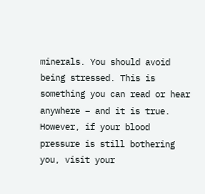minerals. You should avoid being stressed. This is something you can read or hear anywhere – and it is true. However, if your blood pressure is still bothering you, visit your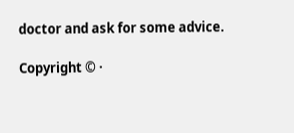doctor and ask for some advice.

Copyright © ·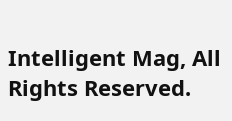Intelligent Mag, All Rights Reserved.